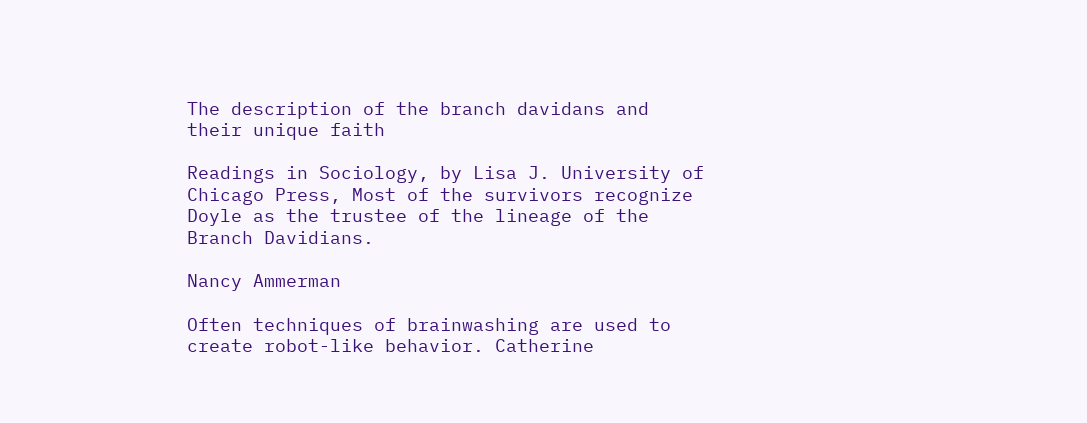The description of the branch davidans and their unique faith

Readings in Sociology, by Lisa J. University of Chicago Press, Most of the survivors recognize Doyle as the trustee of the lineage of the Branch Davidians.

Nancy Ammerman

Often techniques of brainwashing are used to create robot-like behavior. Catherine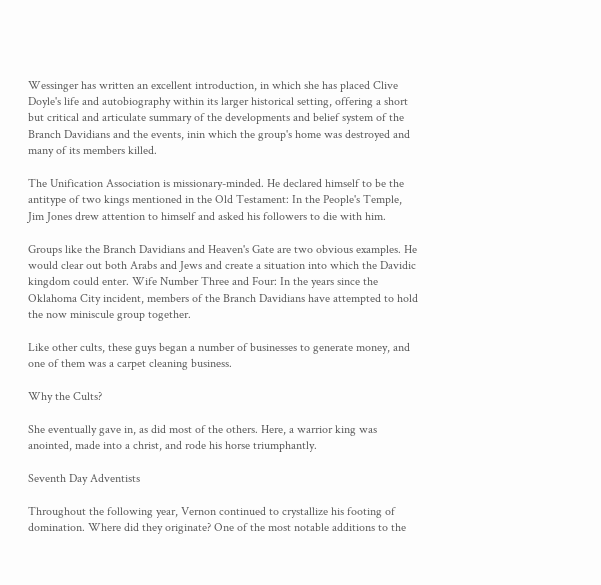Wessinger has written an excellent introduction, in which she has placed Clive Doyle's life and autobiography within its larger historical setting, offering a short but critical and articulate summary of the developments and belief system of the Branch Davidians and the events, inin which the group's home was destroyed and many of its members killed.

The Unification Association is missionary-minded. He declared himself to be the antitype of two kings mentioned in the Old Testament: In the People's Temple, Jim Jones drew attention to himself and asked his followers to die with him.

Groups like the Branch Davidians and Heaven's Gate are two obvious examples. He would clear out both Arabs and Jews and create a situation into which the Davidic kingdom could enter. Wife Number Three and Four: In the years since the Oklahoma City incident, members of the Branch Davidians have attempted to hold the now miniscule group together.

Like other cults, these guys began a number of businesses to generate money, and one of them was a carpet cleaning business.

Why the Cults?

She eventually gave in, as did most of the others. Here, a warrior king was anointed, made into a christ, and rode his horse triumphantly.

Seventh Day Adventists

Throughout the following year, Vernon continued to crystallize his footing of domination. Where did they originate? One of the most notable additions to the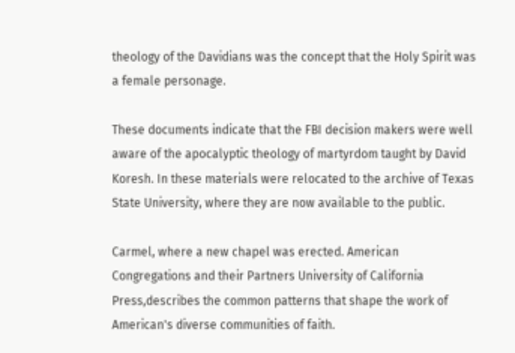theology of the Davidians was the concept that the Holy Spirit was a female personage.

These documents indicate that the FBI decision makers were well aware of the apocalyptic theology of martyrdom taught by David Koresh. In these materials were relocated to the archive of Texas State University, where they are now available to the public.

Carmel, where a new chapel was erected. American Congregations and their Partners University of California Press,describes the common patterns that shape the work of American's diverse communities of faith.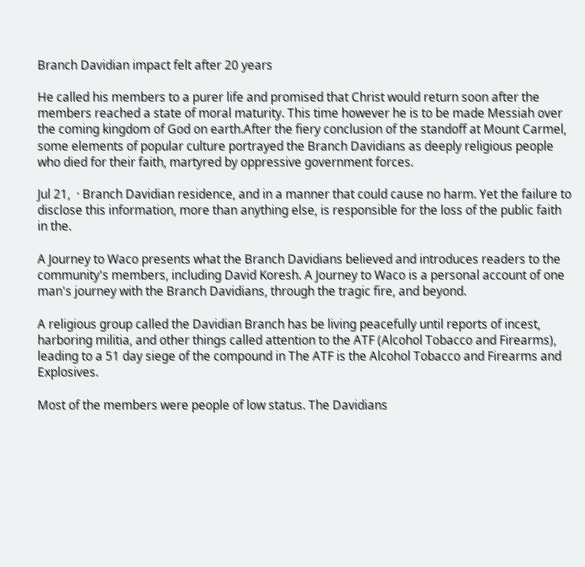Branch Davidian impact felt after 20 years

He called his members to a purer life and promised that Christ would return soon after the members reached a state of moral maturity. This time however he is to be made Messiah over the coming kingdom of God on earth.After the fiery conclusion of the standoff at Mount Carmel, some elements of popular culture portrayed the Branch Davidians as deeply religious people who died for their faith, martyred by oppressive government forces.

Jul 21,  · Branch Davidian residence, and in a manner that could cause no harm. Yet the failure to disclose this information, more than anything else, is responsible for the loss of the public faith in the.

A Journey to Waco presents what the Branch Davidians believed and introduces readers to the community's members, including David Koresh. A Journey to Waco is a personal account of one man's journey with the Branch Davidians, through the tragic fire, and beyond.

A religious group called the Davidian Branch has be living peacefully until reports of incest, harboring militia, and other things called attention to the ATF (Alcohol Tobacco and Firearms), leading to a 51 day siege of the compound in The ATF is the Alcohol Tobacco and Firearms and Explosives.

Most of the members were people of low status. The Davidians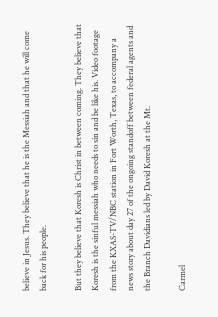believe in Jesus. They believe that he is the Messiah and that he will come back for his people.

But they believe that Koresh is Christ in between coming. They believe that Koresh is the sinful messiah who needs to sin and be like his. Video footage from the KXAS-TV/NBC station in Fort Worth, Texas, to accompany a news story about day 27 of the ongoing standoff between federal agents and the Branch Davidians led by David Koresh at the Mt.

Carmel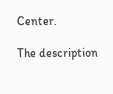Center.

The description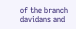of the branch davidans and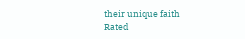their unique faith
Rated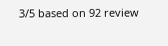3/5 based on 92 review